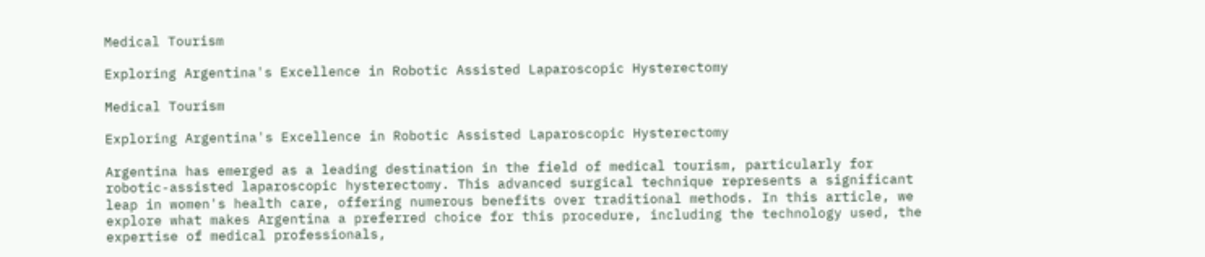Medical Tourism

Exploring Argentina's Excellence in Robotic Assisted Laparoscopic Hysterectomy

Medical Tourism

Exploring Argentina's Excellence in Robotic Assisted Laparoscopic Hysterectomy

Argentina has emerged as a leading destination in the field of medical tourism, particularly for robotic-assisted laparoscopic hysterectomy. This advanced surgical technique represents a significant leap in women's health care, offering numerous benefits over traditional methods. In this article, we explore what makes Argentina a preferred choice for this procedure, including the technology used, the expertise of medical professionals,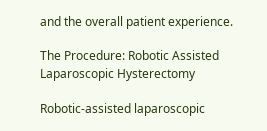and the overall patient experience.

The Procedure: Robotic Assisted Laparoscopic Hysterectomy

Robotic-assisted laparoscopic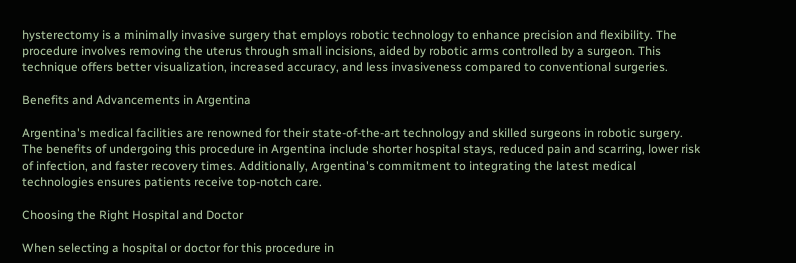hysterectomy is a minimally invasive surgery that employs robotic technology to enhance precision and flexibility. The procedure involves removing the uterus through small incisions, aided by robotic arms controlled by a surgeon. This technique offers better visualization, increased accuracy, and less invasiveness compared to conventional surgeries.

Benefits and Advancements in Argentina

Argentina's medical facilities are renowned for their state-of-the-art technology and skilled surgeons in robotic surgery. The benefits of undergoing this procedure in Argentina include shorter hospital stays, reduced pain and scarring, lower risk of infection, and faster recovery times. Additionally, Argentina's commitment to integrating the latest medical technologies ensures patients receive top-notch care.

Choosing the Right Hospital and Doctor

When selecting a hospital or doctor for this procedure in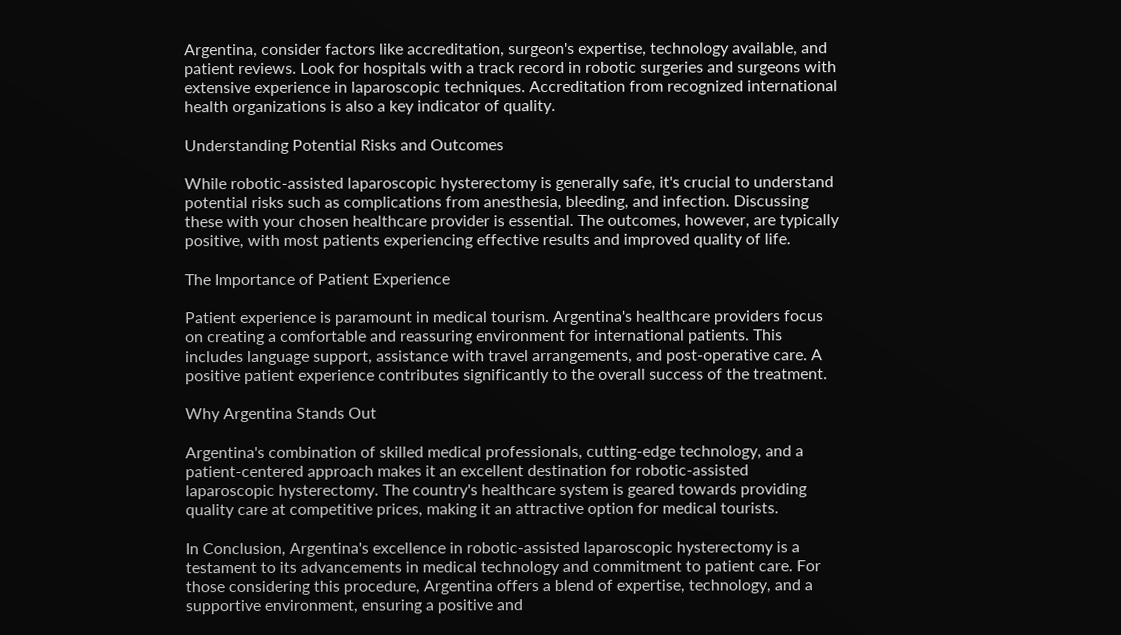Argentina, consider factors like accreditation, surgeon's expertise, technology available, and patient reviews. Look for hospitals with a track record in robotic surgeries and surgeons with extensive experience in laparoscopic techniques. Accreditation from recognized international health organizations is also a key indicator of quality.

Understanding Potential Risks and Outcomes

While robotic-assisted laparoscopic hysterectomy is generally safe, it's crucial to understand potential risks such as complications from anesthesia, bleeding, and infection. Discussing these with your chosen healthcare provider is essential. The outcomes, however, are typically positive, with most patients experiencing effective results and improved quality of life.

The Importance of Patient Experience

Patient experience is paramount in medical tourism. Argentina's healthcare providers focus on creating a comfortable and reassuring environment for international patients. This includes language support, assistance with travel arrangements, and post-operative care. A positive patient experience contributes significantly to the overall success of the treatment.

Why Argentina Stands Out

Argentina's combination of skilled medical professionals, cutting-edge technology, and a patient-centered approach makes it an excellent destination for robotic-assisted laparoscopic hysterectomy. The country's healthcare system is geared towards providing quality care at competitive prices, making it an attractive option for medical tourists.

In Conclusion, Argentina's excellence in robotic-assisted laparoscopic hysterectomy is a testament to its advancements in medical technology and commitment to patient care. For those considering this procedure, Argentina offers a blend of expertise, technology, and a supportive environment, ensuring a positive and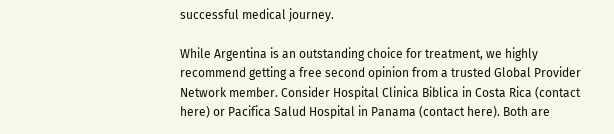successful medical journey.

While Argentina is an outstanding choice for treatment, we highly recommend getting a free second opinion from a trusted Global Provider Network member. Consider Hospital Clinica Biblica in Costa Rica (contact here) or Pacifica Salud Hospital in Panama (contact here). Both are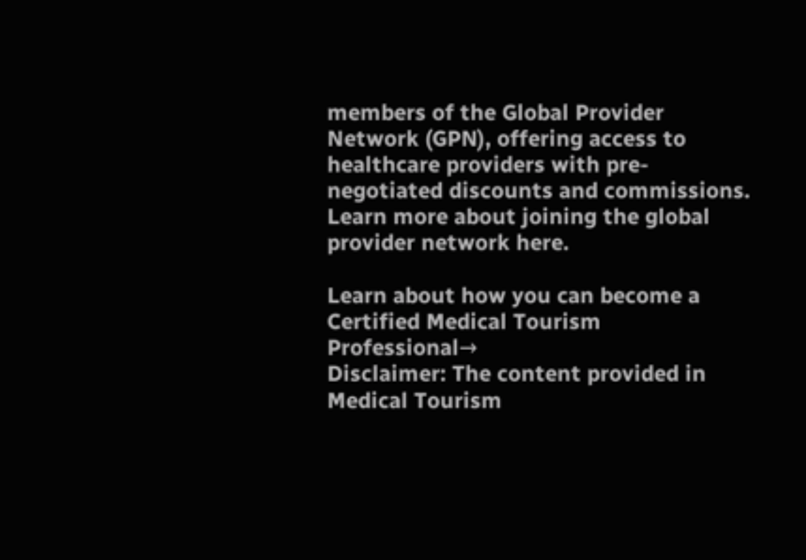members of the Global Provider Network (GPN), offering access to healthcare providers with pre-negotiated discounts and commissions. Learn more about joining the global provider network here.

Learn about how you can become a Certified Medical Tourism Professional→
Disclaimer: The content provided in Medical Tourism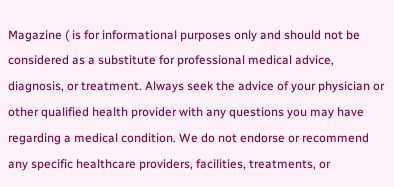Magazine ( is for informational purposes only and should not be considered as a substitute for professional medical advice, diagnosis, or treatment. Always seek the advice of your physician or other qualified health provider with any questions you may have regarding a medical condition. We do not endorse or recommend any specific healthcare providers, facilities, treatments, or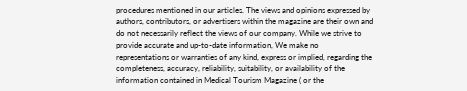procedures mentioned in our articles. The views and opinions expressed by authors, contributors, or advertisers within the magazine are their own and do not necessarily reflect the views of our company. While we strive to provide accurate and up-to-date information, We make no representations or warranties of any kind, express or implied, regarding the completeness, accuracy, reliability, suitability, or availability of the information contained in Medical Tourism Magazine ( or the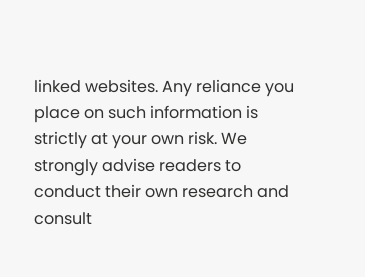linked websites. Any reliance you place on such information is strictly at your own risk. We strongly advise readers to conduct their own research and consult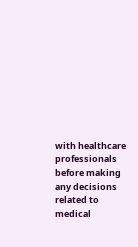with healthcare professionals before making any decisions related to medical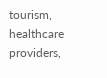tourism, healthcare providers,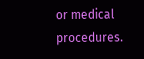or medical procedures.